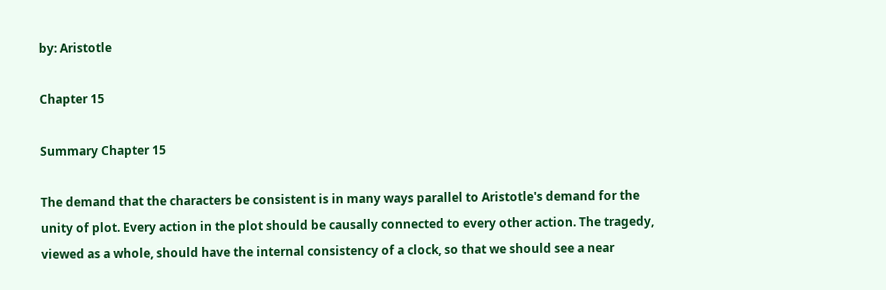by: Aristotle

Chapter 15

Summary Chapter 15

The demand that the characters be consistent is in many ways parallel to Aristotle's demand for the unity of plot. Every action in the plot should be causally connected to every other action. The tragedy, viewed as a whole, should have the internal consistency of a clock, so that we should see a near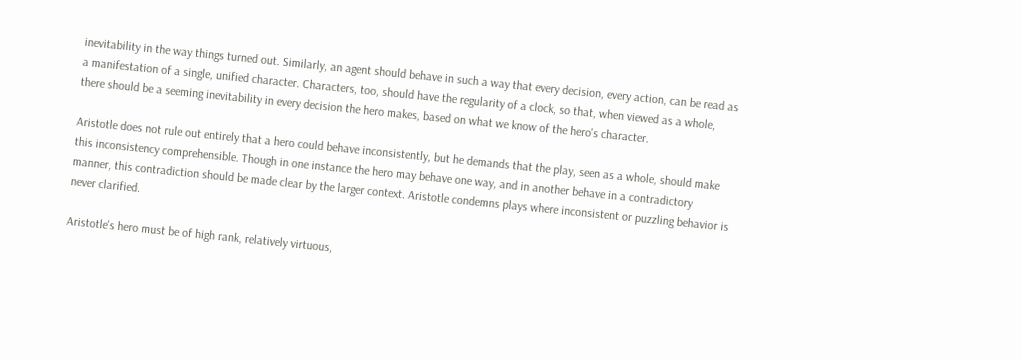inevitability in the way things turned out. Similarly, an agent should behave in such a way that every decision, every action, can be read as a manifestation of a single, unified character. Characters, too, should have the regularity of a clock, so that, when viewed as a whole, there should be a seeming inevitability in every decision the hero makes, based on what we know of the hero's character.

Aristotle does not rule out entirely that a hero could behave inconsistently, but he demands that the play, seen as a whole, should make this inconsistency comprehensible. Though in one instance the hero may behave one way, and in another behave in a contradictory manner, this contradiction should be made clear by the larger context. Aristotle condemns plays where inconsistent or puzzling behavior is never clarified.

Aristotle's hero must be of high rank, relatively virtuous,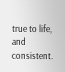true to life, and consistent.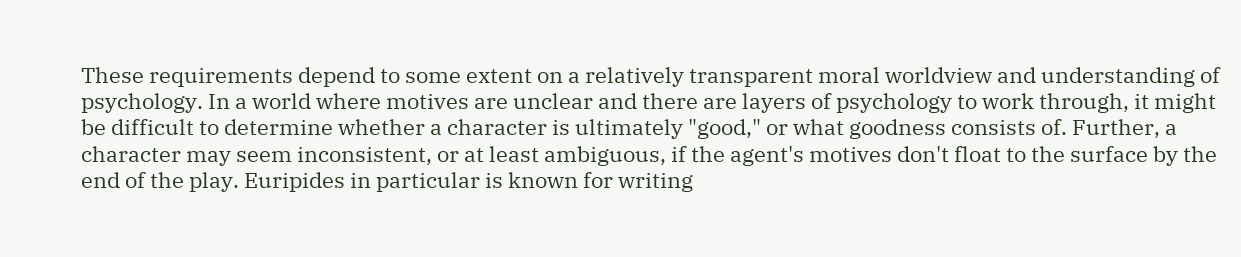These requirements depend to some extent on a relatively transparent moral worldview and understanding of psychology. In a world where motives are unclear and there are layers of psychology to work through, it might be difficult to determine whether a character is ultimately "good," or what goodness consists of. Further, a character may seem inconsistent, or at least ambiguous, if the agent's motives don't float to the surface by the end of the play. Euripides in particular is known for writing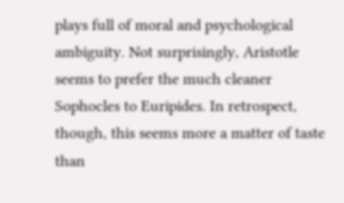plays full of moral and psychological ambiguity. Not surprisingly, Aristotle seems to prefer the much cleaner Sophocles to Euripides. In retrospect, though, this seems more a matter of taste than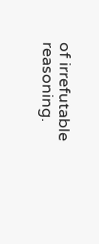of irrefutable reasoning.